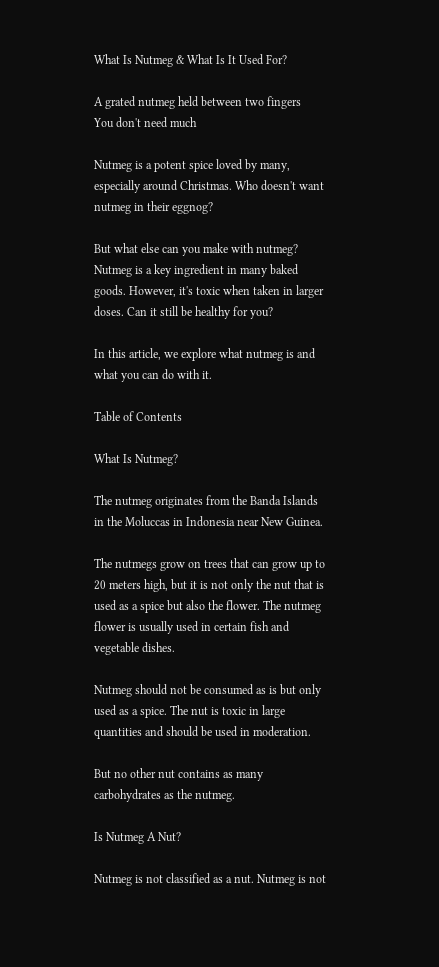What Is Nutmeg & What Is It Used For?

A grated nutmeg held between two fingers
You don't need much

Nutmeg is a potent spice loved by many, especially around Christmas. Who doesn't want nutmeg in their eggnog?

But what else can you make with nutmeg? Nutmeg is a key ingredient in many baked goods. However, it's toxic when taken in larger doses. Can it still be healthy for you?

In this article, we explore what nutmeg is and what you can do with it.

Table of Contents

What Is Nutmeg?

The nutmeg originates from the Banda Islands in the Moluccas in Indonesia near New Guinea.

The nutmegs grow on trees that can grow up to 20 meters high, but it is not only the nut that is used as a spice but also the flower. The nutmeg flower is usually used in certain fish and vegetable dishes.

Nutmeg should not be consumed as is but only used as a spice. The nut is toxic in large quantities and should be used in moderation.

But no other nut contains as many carbohydrates as the nutmeg.

Is Nutmeg A Nut?

Nutmeg is not classified as a nut. Nutmeg is not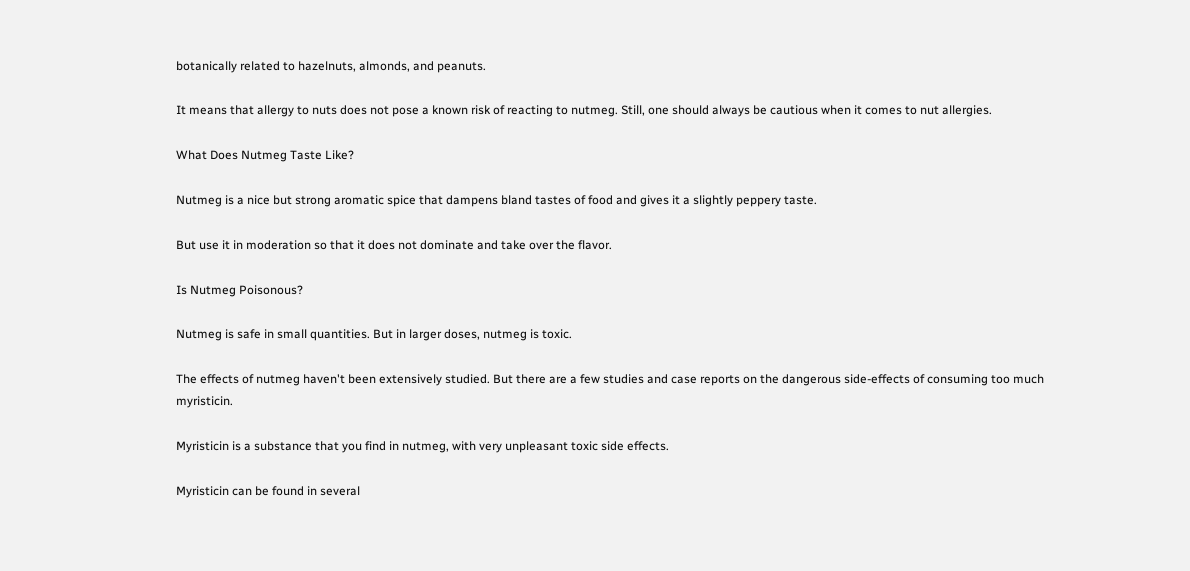botanically related to hazelnuts, almonds, and peanuts.

It means that allergy to nuts does not pose a known risk of reacting to nutmeg. Still, one should always be cautious when it comes to nut allergies.

What Does Nutmeg Taste Like?

Nutmeg is a nice but strong aromatic spice that dampens bland tastes of food and gives it a slightly peppery taste.

But use it in moderation so that it does not dominate and take over the flavor.

Is Nutmeg Poisonous?

Nutmeg is safe in small quantities. But in larger doses, nutmeg is toxic.

The effects of nutmeg haven't been extensively studied. But there are a few studies and case reports on the dangerous side-effects of consuming too much myristicin.

Myristicin is a substance that you find in nutmeg, with very unpleasant toxic side effects.

Myristicin can be found in several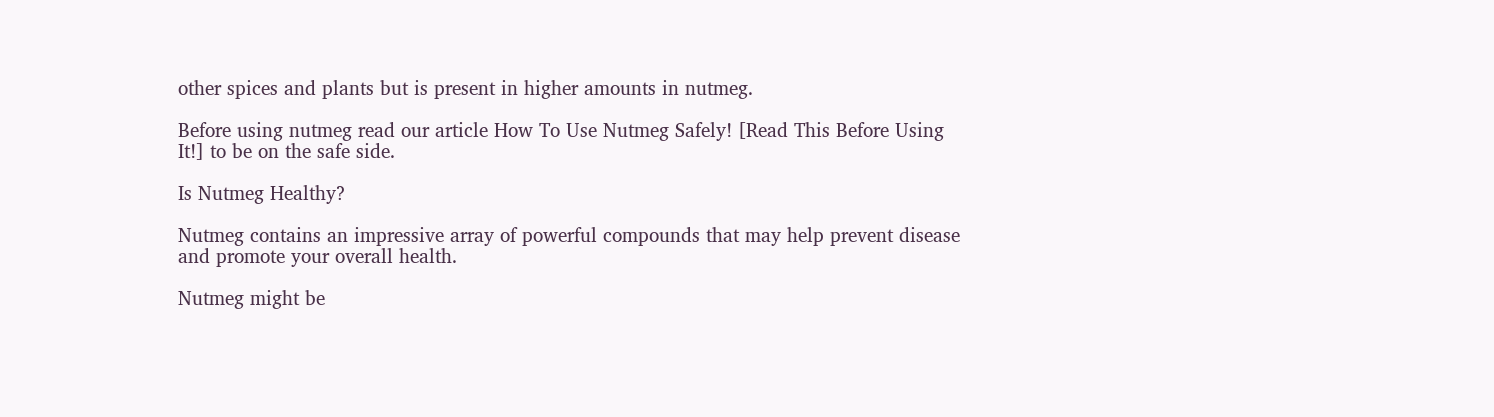other spices and plants but is present in higher amounts in nutmeg.

Before using nutmeg read our article How To Use Nutmeg Safely! [Read This Before Using It!] to be on the safe side.

Is Nutmeg Healthy?

Nutmeg contains an impressive array of powerful compounds that may help prevent disease and promote your overall health.

Nutmeg might be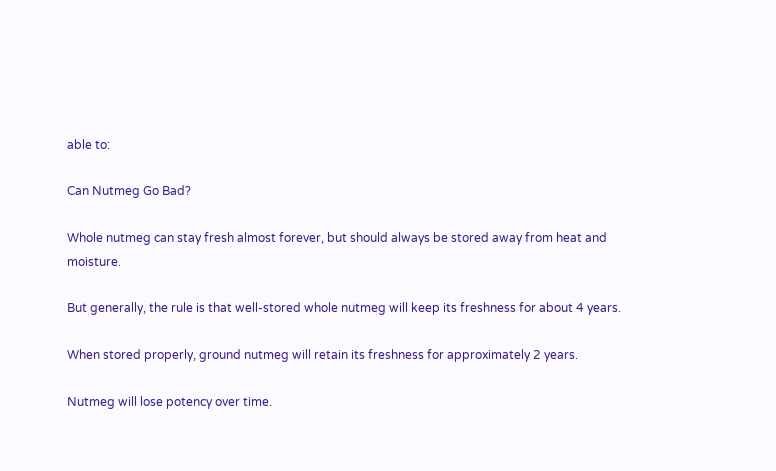able to:

Can Nutmeg Go Bad?

Whole nutmeg can stay fresh almost forever, but should always be stored away from heat and moisture.

But generally, the rule is that well-stored whole nutmeg will keep its freshness for about 4 years.

When stored properly, ground nutmeg will retain its freshness for approximately 2 years.

Nutmeg will lose potency over time.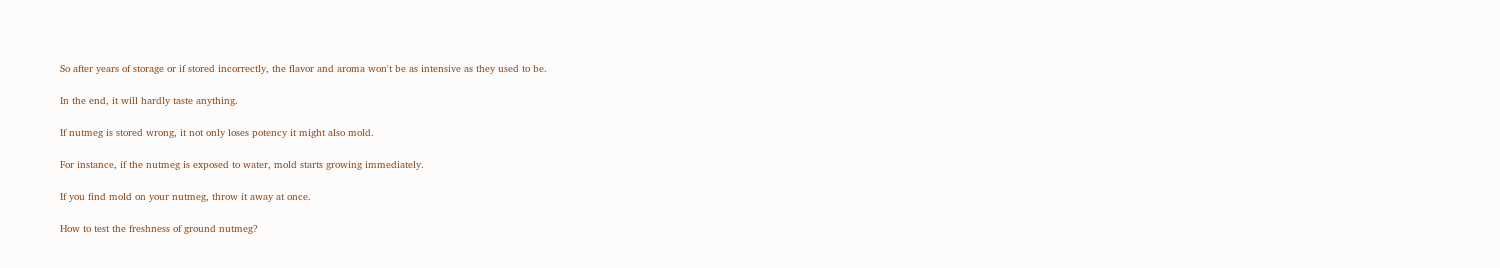So after years of storage or if stored incorrectly, the flavor and aroma won't be as intensive as they used to be.

In the end, it will hardly taste anything.

If nutmeg is stored wrong, it not only loses potency it might also mold.

For instance, if the nutmeg is exposed to water, mold starts growing immediately.

If you find mold on your nutmeg, throw it away at once.

How to test the freshness of ground nutmeg?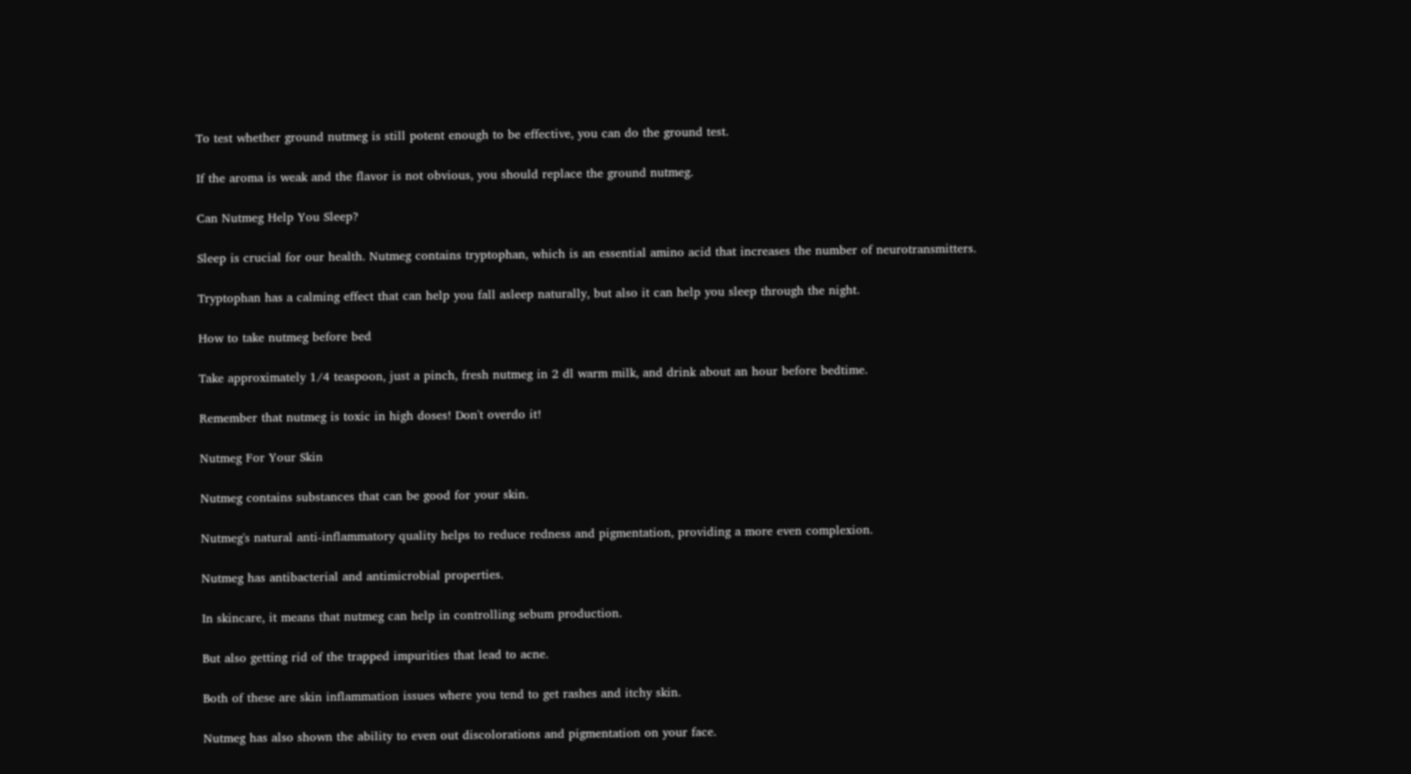To test whether ground nutmeg is still potent enough to be effective, you can do the ground test.

If the aroma is weak and the flavor is not obvious, you should replace the ground nutmeg.

Can Nutmeg Help You Sleep?

Sleep is crucial for our health. Nutmeg contains tryptophan, which is an essential amino acid that increases the number of neurotransmitters.

Tryptophan has a calming effect that can help you fall asleep naturally, but also it can help you sleep through the night.

How to take nutmeg before bed

Take approximately 1/4 teaspoon, just a pinch, fresh nutmeg in 2 dl warm milk, and drink about an hour before bedtime.

Remember that nutmeg is toxic in high doses! Don't overdo it!

Nutmeg For Your Skin

Nutmeg contains substances that can be good for your skin.

Nutmeg's natural anti-inflammatory quality helps to reduce redness and pigmentation, providing a more even complexion.

Nutmeg has antibacterial and antimicrobial properties.

In skincare, it means that nutmeg can help in controlling sebum production.

But also getting rid of the trapped impurities that lead to acne.

Both of these are skin inflammation issues where you tend to get rashes and itchy skin.

Nutmeg has also shown the ability to even out discolorations and pigmentation on your face.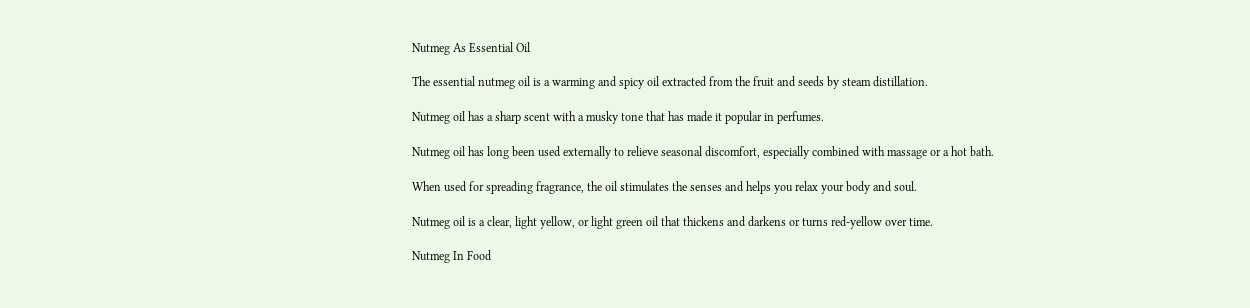Nutmeg As Essential Oil

The essential nutmeg oil is a warming and spicy oil extracted from the fruit and seeds by steam distillation.

Nutmeg oil has a sharp scent with a musky tone that has made it popular in perfumes.

Nutmeg oil has long been used externally to relieve seasonal discomfort, especially combined with massage or a hot bath.

When used for spreading fragrance, the oil stimulates the senses and helps you relax your body and soul.

Nutmeg oil is a clear, light yellow, or light green oil that thickens and darkens or turns red-yellow over time.

Nutmeg In Food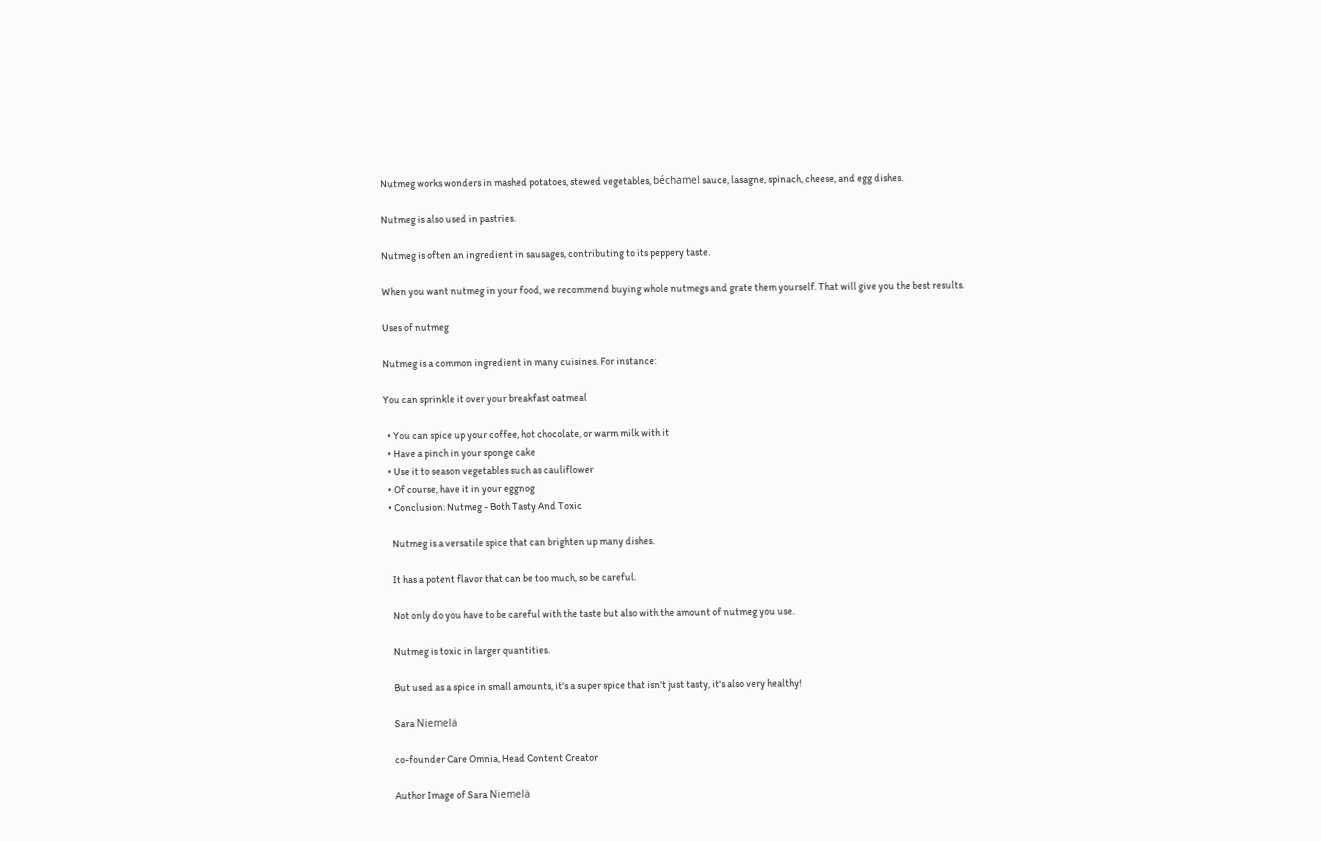Nutmeg works wonders in mashed potatoes, stewed vegetables, béchamel sauce, lasagne, spinach, cheese, and egg dishes.

Nutmeg is also used in pastries.

Nutmeg is often an ingredient in sausages, contributing to its peppery taste.

When you want nutmeg in your food, we recommend buying whole nutmegs and grate them yourself. That will give you the best results.

Uses of nutmeg

Nutmeg is a common ingredient in many cuisines. For instance:

You can sprinkle it over your breakfast oatmeal

  • You can spice up your coffee, hot chocolate, or warm milk with it
  • Have a pinch in your sponge cake
  • Use it to season vegetables such as cauliflower
  • Of course, have it in your eggnog
  • Conclusion: Nutmeg - Both Tasty And Toxic

    Nutmeg is a versatile spice that can brighten up many dishes.

    It has a potent flavor that can be too much, so be careful.

    Not only do you have to be careful with the taste but also with the amount of nutmeg you use.

    Nutmeg is toxic in larger quantities.

    But used as a spice in small amounts, it's a super spice that isn't just tasty, it's also very healthy!

    Sara Niemelä

    co-founder Care Omnia, Head Content Creator

    Author Image of Sara Niemelä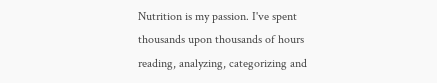Nutrition is my passion. I've spent thousands upon thousands of hours reading, analyzing, categorizing and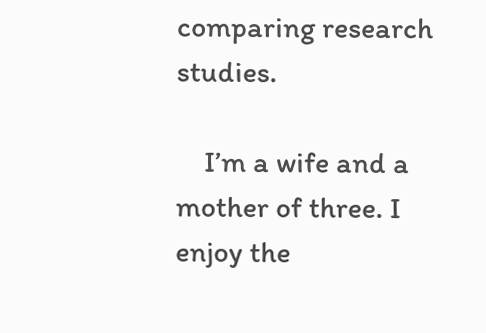comparing research studies.

    I’m a wife and a mother of three. I enjoy the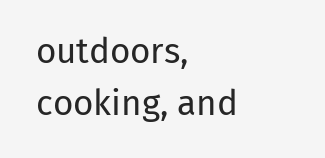outdoors, cooking, and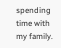spending time with my family.